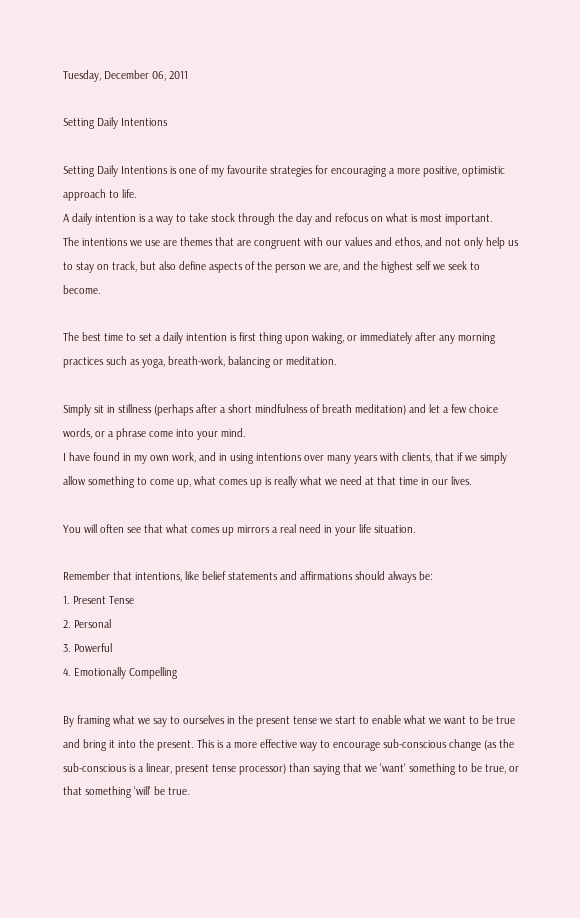Tuesday, December 06, 2011

Setting Daily Intentions

Setting Daily Intentions is one of my favourite strategies for encouraging a more positive, optimistic approach to life.
A daily intention is a way to take stock through the day and refocus on what is most important.
The intentions we use are themes that are congruent with our values and ethos, and not only help us to stay on track, but also define aspects of the person we are, and the highest self we seek to become.

The best time to set a daily intention is first thing upon waking, or immediately after any morning practices such as yoga, breath-work, balancing or meditation.

Simply sit in stillness (perhaps after a short mindfulness of breath meditation) and let a few choice words, or a phrase come into your mind.
I have found in my own work, and in using intentions over many years with clients, that if we simply allow something to come up, what comes up is really what we need at that time in our lives.

You will often see that what comes up mirrors a real need in your life situation.

Remember that intentions, like belief statements and affirmations should always be:
1. Present Tense
2. Personal
3. Powerful
4. Emotionally Compelling

By framing what we say to ourselves in the present tense we start to enable what we want to be true and bring it into the present. This is a more effective way to encourage sub-conscious change (as the sub-conscious is a linear, present tense processor) than saying that we 'want' something to be true, or that something 'will' be true.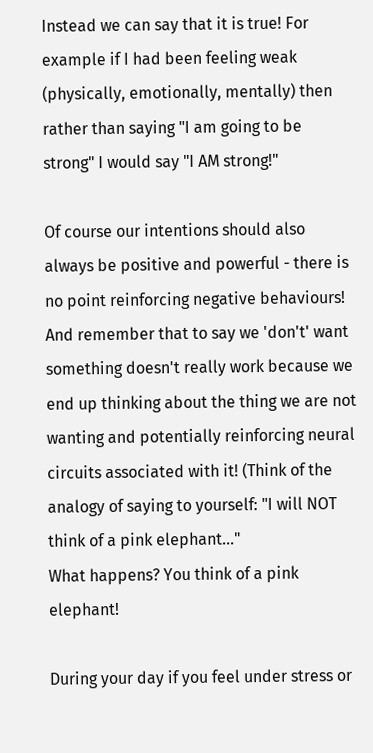Instead we can say that it is true! For example if I had been feeling weak (physically, emotionally, mentally) then rather than saying "I am going to be strong" I would say "I AM strong!"

Of course our intentions should also always be positive and powerful - there is no point reinforcing negative behaviours!
And remember that to say we 'don't' want something doesn't really work because we end up thinking about the thing we are not wanting and potentially reinforcing neural circuits associated with it! (Think of the analogy of saying to yourself: "I will NOT think of a pink elephant..."
What happens? You think of a pink elephant!

During your day if you feel under stress or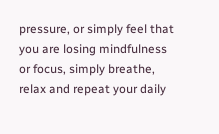pressure, or simply feel that you are losing mindfulness or focus, simply breathe, relax and repeat your daily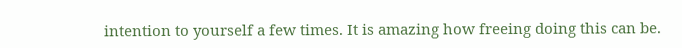intention to yourself a few times. It is amazing how freeing doing this can be.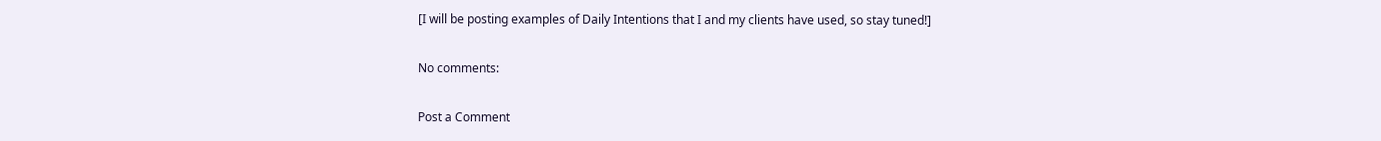[I will be posting examples of Daily Intentions that I and my clients have used, so stay tuned!]

No comments:

Post a Comment